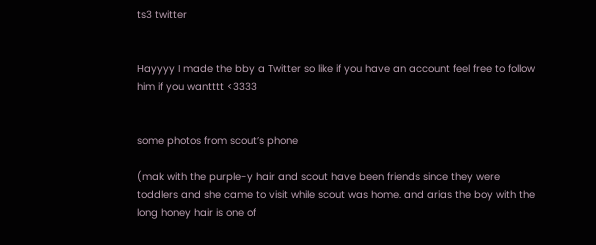ts3 twitter


Hayyyy I made the bby a Twitter so like if you have an account feel free to follow him if you wantttt <3333


some photos from scout’s phone

(mak with the purple-y hair and scout have been friends since they were toddlers and she came to visit while scout was home. and arias the boy with the long honey hair is one of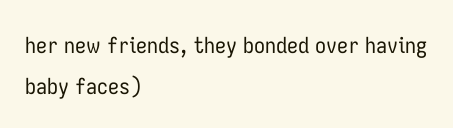her new friends, they bonded over having baby faces)